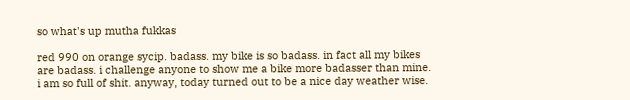so what's up mutha fukkas

red 990 on orange sycip. badass. my bike is so badass. in fact all my bikes are badass. i challenge anyone to show me a bike more badasser than mine. i am so full of shit. anyway, today turned out to be a nice day weather wise.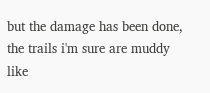but the damage has been done, the trails i'm sure are muddy like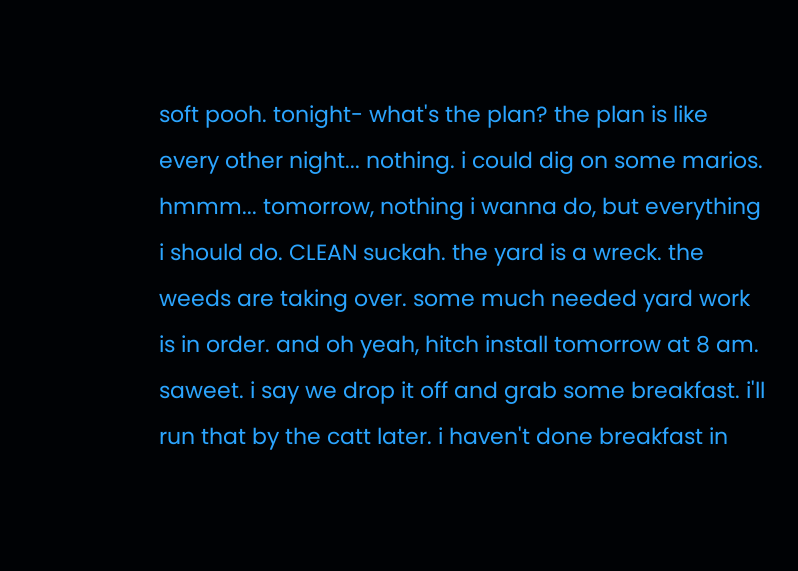soft pooh. tonight- what's the plan? the plan is like every other night... nothing. i could dig on some marios. hmmm... tomorrow, nothing i wanna do, but everything i should do. CLEAN suckah. the yard is a wreck. the weeds are taking over. some much needed yard work is in order. and oh yeah, hitch install tomorrow at 8 am. saweet. i say we drop it off and grab some breakfast. i'll run that by the catt later. i haven't done breakfast in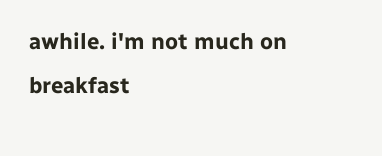awhile. i'm not much on breakfast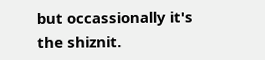but occassionally it's the shiznit.